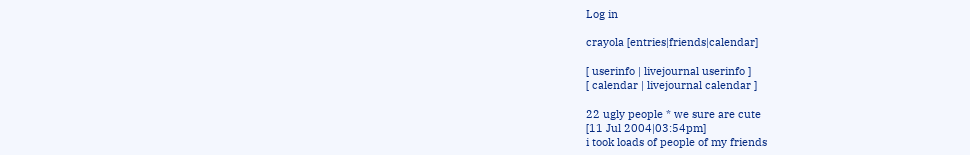Log in

crayola [entries|friends|calendar]

[ userinfo | livejournal userinfo ]
[ calendar | livejournal calendar ]

22 ugly people * we sure are cute
[11 Jul 2004|03:54pm]
i took loads of people of my friends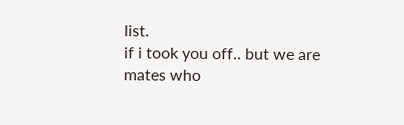list.
if i took you off.. but we are mates who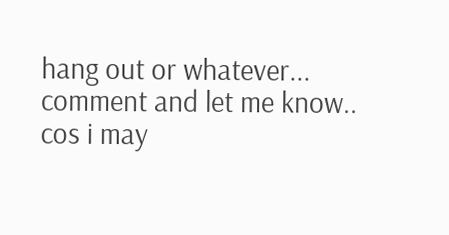hang out or whatever...
comment and let me know..
cos i may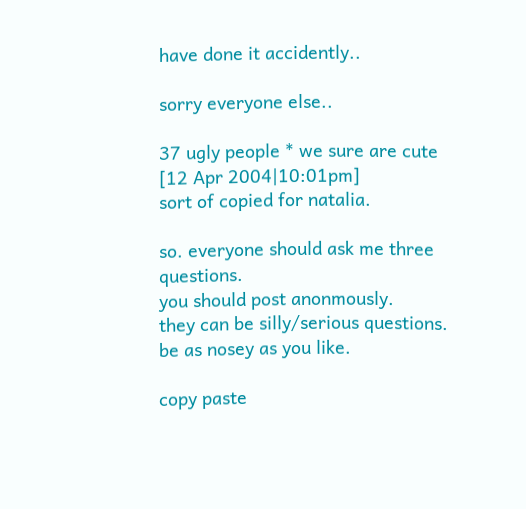have done it accidently..

sorry everyone else..

37 ugly people * we sure are cute
[12 Apr 2004|10:01pm]
sort of copied for natalia.

so. everyone should ask me three questions.
you should post anonmously.
they can be silly/serious questions.
be as nosey as you like.

copy paste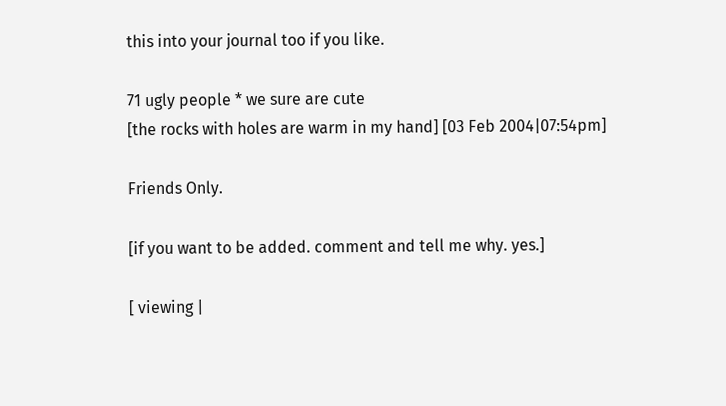this into your journal too if you like.

71 ugly people * we sure are cute
[the rocks with holes are warm in my hand] [03 Feb 2004|07:54pm]

Friends Only.

[if you want to be added. comment and tell me why. yes.]

[ viewing |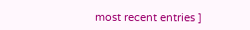most recent entries ]